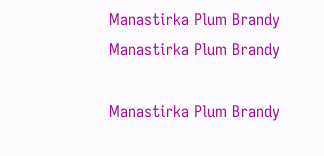Manastirka Plum Brandy
Manastirka Plum Brandy

Manastirka Plum Brandy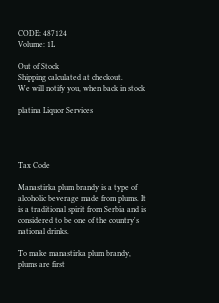CODE: 487124
Volume: 1L

Out of Stock
Shipping calculated at checkout.
We will notify you, when back in stock

platina Liquor Services




Tax Code

Manastirka plum brandy is a type of alcoholic beverage made from plums. It is a traditional spirit from Serbia and is considered to be one of the country's national drinks.

To make manastirka plum brandy, plums are first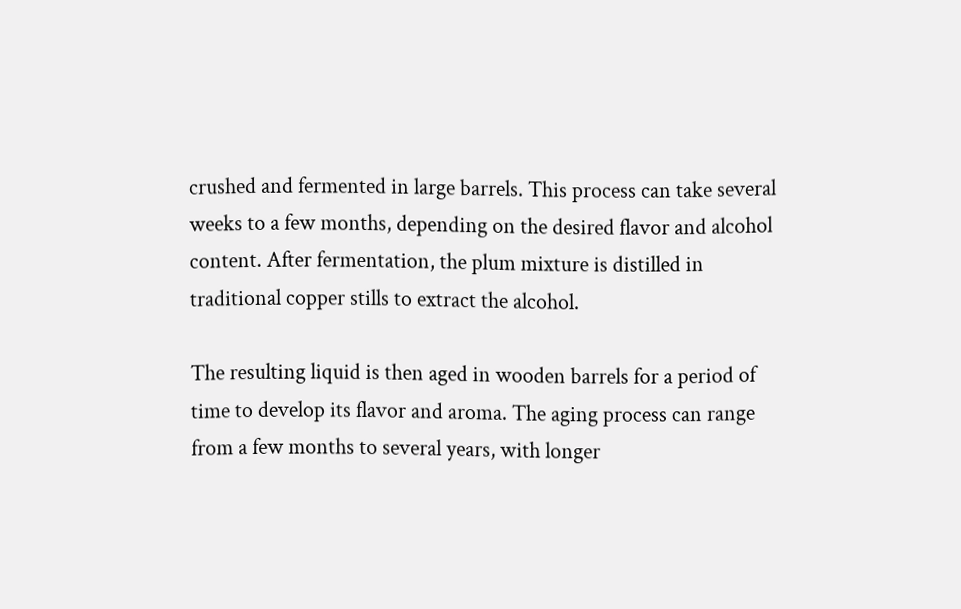crushed and fermented in large barrels. This process can take several weeks to a few months, depending on the desired flavor and alcohol content. After fermentation, the plum mixture is distilled in traditional copper stills to extract the alcohol.

The resulting liquid is then aged in wooden barrels for a period of time to develop its flavor and aroma. The aging process can range from a few months to several years, with longer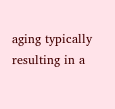aging typically resulting in a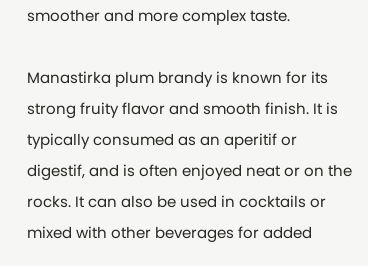smoother and more complex taste.

Manastirka plum brandy is known for its strong fruity flavor and smooth finish. It is typically consumed as an aperitif or digestif, and is often enjoyed neat or on the rocks. It can also be used in cocktails or mixed with other beverages for added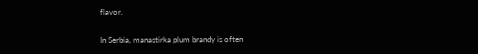flavor.

In Serbia, manastirka plum brandy is often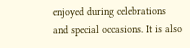enjoyed during celebrations and special occasions. It is also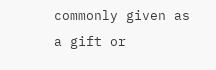commonly given as a gift or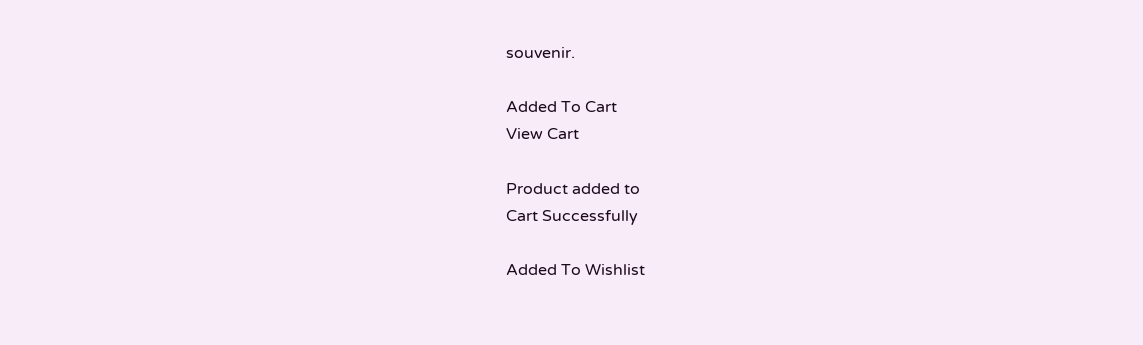souvenir.

Added To Cart
View Cart

Product added to
Cart Successfully

Added To Wishlist